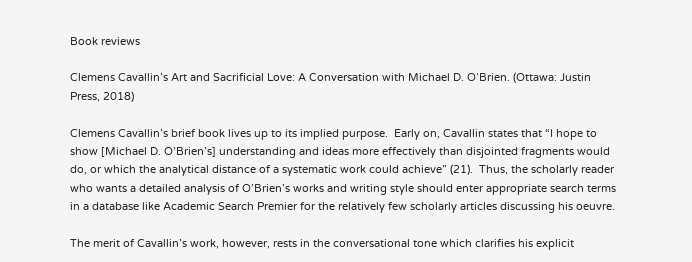Book reviews

Clemens Cavallin’s Art and Sacrificial Love: A Conversation with Michael D. O’Brien. (Ottawa: Justin Press, 2018)

Clemens Cavallin’s brief book lives up to its implied purpose.  Early on, Cavallin states that “I hope to show [Michael D. O’Brien’s] understanding and ideas more effectively than disjointed fragments would do, or which the analytical distance of a systematic work could achieve” (21).  Thus, the scholarly reader who wants a detailed analysis of O’Brien’s works and writing style should enter appropriate search terms in a database like Academic Search Premier for the relatively few scholarly articles discussing his oeuvre.

The merit of Cavallin’s work, however, rests in the conversational tone which clarifies his explicit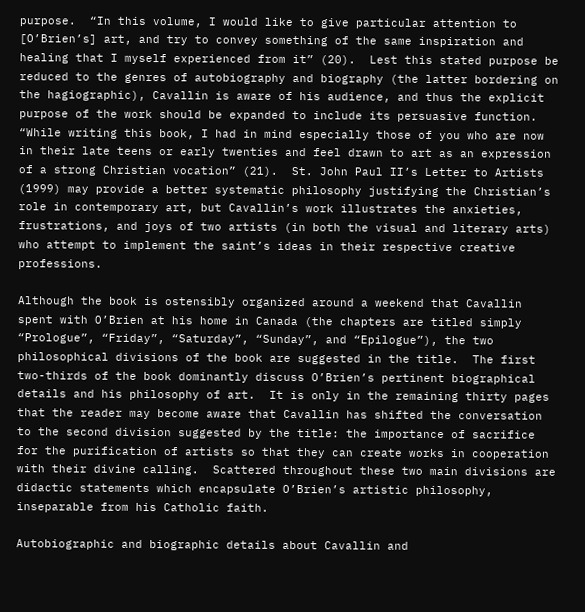purpose.  “In this volume, I would like to give particular attention to [O’Brien’s] art, and try to convey something of the same inspiration and healing that I myself experienced from it” (20).  Lest this stated purpose be reduced to the genres of autobiography and biography (the latter bordering on the hagiographic), Cavallin is aware of his audience, and thus the explicit purpose of the work should be expanded to include its persuasive function.  “While writing this book, I had in mind especially those of you who are now in their late teens or early twenties and feel drawn to art as an expression of a strong Christian vocation” (21).  St. John Paul II’s Letter to Artists (1999) may provide a better systematic philosophy justifying the Christian’s role in contemporary art, but Cavallin’s work illustrates the anxieties, frustrations, and joys of two artists (in both the visual and literary arts) who attempt to implement the saint’s ideas in their respective creative professions.

Although the book is ostensibly organized around a weekend that Cavallin spent with O’Brien at his home in Canada (the chapters are titled simply “Prologue”, “Friday”, “Saturday”, “Sunday”, and “Epilogue”), the two philosophical divisions of the book are suggested in the title.  The first two-thirds of the book dominantly discuss O’Brien’s pertinent biographical details and his philosophy of art.  It is only in the remaining thirty pages that the reader may become aware that Cavallin has shifted the conversation to the second division suggested by the title: the importance of sacrifice for the purification of artists so that they can create works in cooperation with their divine calling.  Scattered throughout these two main divisions are didactic statements which encapsulate O’Brien’s artistic philosophy, inseparable from his Catholic faith.

Autobiographic and biographic details about Cavallin and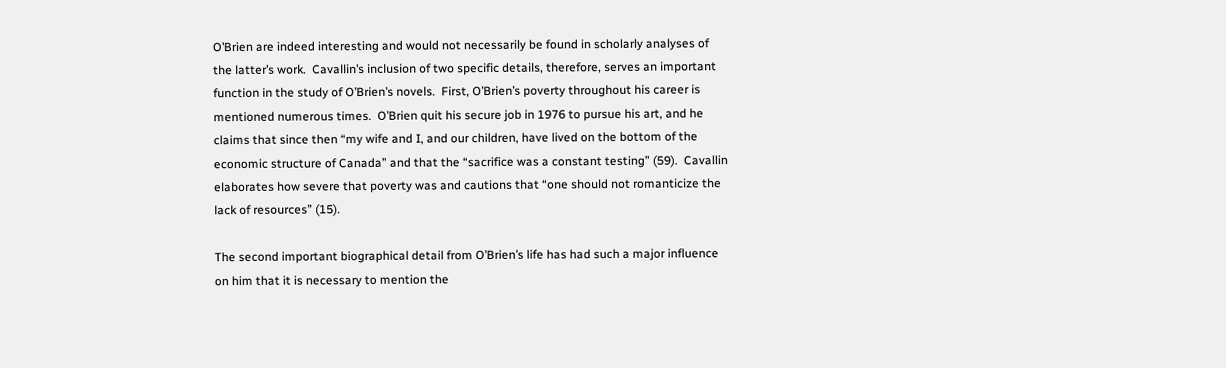O’Brien are indeed interesting and would not necessarily be found in scholarly analyses of the latter’s work.  Cavallin’s inclusion of two specific details, therefore, serves an important function in the study of O’Brien’s novels.  First, O’Brien’s poverty throughout his career is mentioned numerous times.  O’Brien quit his secure job in 1976 to pursue his art, and he claims that since then “my wife and I, and our children, have lived on the bottom of the economic structure of Canada” and that the “sacrifice was a constant testing” (59).  Cavallin elaborates how severe that poverty was and cautions that “one should not romanticize the lack of resources” (15).

The second important biographical detail from O’Brien’s life has had such a major influence on him that it is necessary to mention the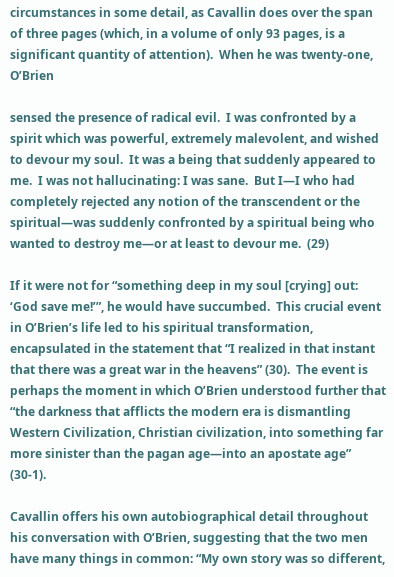circumstances in some detail, as Cavallin does over the span of three pages (which, in a volume of only 93 pages, is a significant quantity of attention).  When he was twenty-one, O’Brien

sensed the presence of radical evil.  I was confronted by a spirit which was powerful, extremely malevolent, and wished to devour my soul.  It was a being that suddenly appeared to me.  I was not hallucinating: I was sane.  But I—I who had completely rejected any notion of the transcendent or the spiritual—was suddenly confronted by a spiritual being who wanted to destroy me—or at least to devour me.  (29)

If it were not for “something deep in my soul [crying] out: ‘God save me!’”, he would have succumbed.  This crucial event in O’Brien’s life led to his spiritual transformation, encapsulated in the statement that “I realized in that instant that there was a great war in the heavens” (30).  The event is perhaps the moment in which O’Brien understood further that “the darkness that afflicts the modern era is dismantling Western Civilization, Christian civilization, into something far more sinister than the pagan age—into an apostate age” (30-1).

Cavallin offers his own autobiographical detail throughout his conversation with O’Brien, suggesting that the two men have many things in common: “My own story was so different,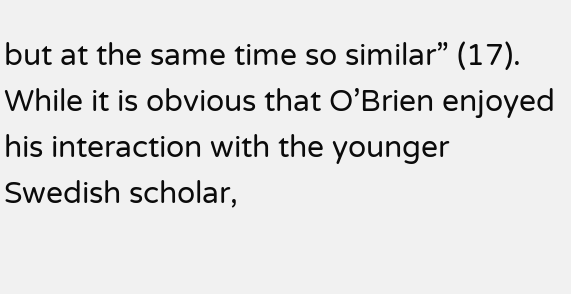but at the same time so similar” (17).  While it is obvious that O’Brien enjoyed his interaction with the younger Swedish scholar,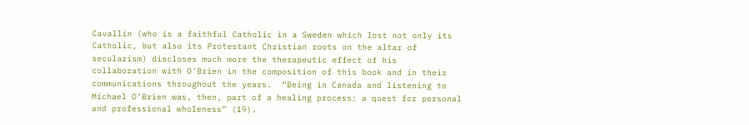Cavallin (who is a faithful Catholic in a Sweden which lost not only its Catholic, but also its Protestant Christian roots on the altar of secularism) discloses much more the therapeutic effect of his collaboration with O’Brien in the composition of this book and in their communications throughout the years.  “Being in Canada and listening to Michael O’Brien was, then, part of a healing process: a quest for personal and professional wholeness” (19).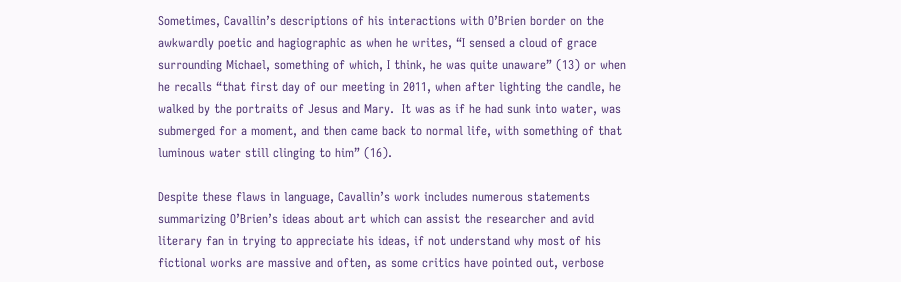Sometimes, Cavallin’s descriptions of his interactions with O’Brien border on the awkwardly poetic and hagiographic as when he writes, “I sensed a cloud of grace surrounding Michael, something of which, I think, he was quite unaware” (13) or when he recalls “that first day of our meeting in 2011, when after lighting the candle, he walked by the portraits of Jesus and Mary.  It was as if he had sunk into water, was submerged for a moment, and then came back to normal life, with something of that luminous water still clinging to him” (16).

Despite these flaws in language, Cavallin’s work includes numerous statements summarizing O’Brien’s ideas about art which can assist the researcher and avid literary fan in trying to appreciate his ideas, if not understand why most of his fictional works are massive and often, as some critics have pointed out, verbose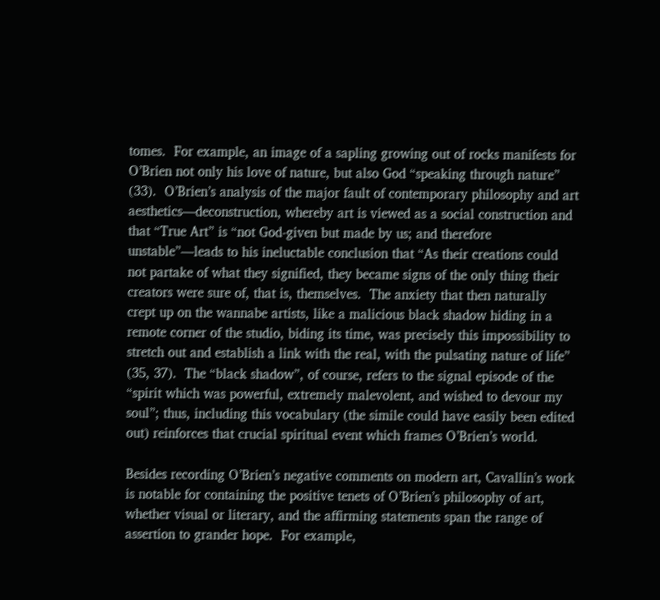tomes.  For example, an image of a sapling growing out of rocks manifests for O’Brien not only his love of nature, but also God “speaking through nature” (33).  O’Brien’s analysis of the major fault of contemporary philosophy and art aesthetics—deconstruction, whereby art is viewed as a social construction and that “True Art” is “not God-given but made by us; and therefore unstable”—leads to his ineluctable conclusion that “As their creations could not partake of what they signified, they became signs of the only thing their creators were sure of, that is, themselves.  The anxiety that then naturally crept up on the wannabe artists, like a malicious black shadow hiding in a remote corner of the studio, biding its time, was precisely this impossibility to stretch out and establish a link with the real, with the pulsating nature of life” (35, 37).  The “black shadow”, of course, refers to the signal episode of the “spirit which was powerful, extremely malevolent, and wished to devour my soul”; thus, including this vocabulary (the simile could have easily been edited out) reinforces that crucial spiritual event which frames O’Brien’s world.

Besides recording O’Brien’s negative comments on modern art, Cavallin’s work is notable for containing the positive tenets of O’Brien’s philosophy of art, whether visual or literary, and the affirming statements span the range of assertion to grander hope.  For example,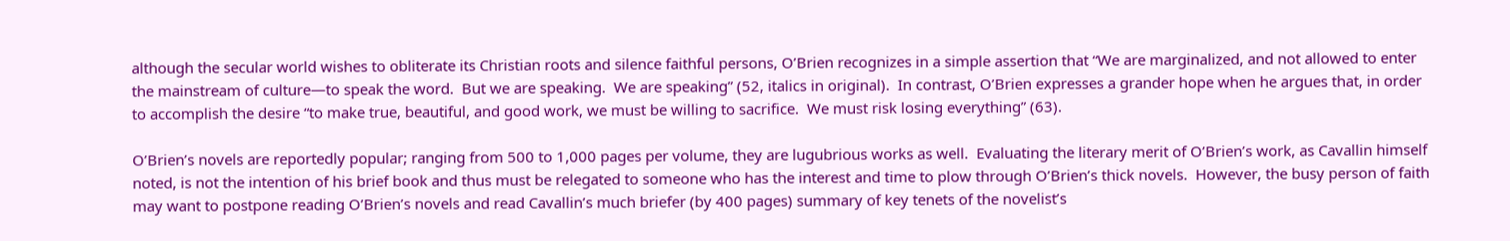although the secular world wishes to obliterate its Christian roots and silence faithful persons, O’Brien recognizes in a simple assertion that “We are marginalized, and not allowed to enter the mainstream of culture—to speak the word.  But we are speaking.  We are speaking” (52, italics in original).  In contrast, O’Brien expresses a grander hope when he argues that, in order to accomplish the desire “to make true, beautiful, and good work, we must be willing to sacrifice.  We must risk losing everything” (63).

O’Brien’s novels are reportedly popular; ranging from 500 to 1,000 pages per volume, they are lugubrious works as well.  Evaluating the literary merit of O’Brien’s work, as Cavallin himself noted, is not the intention of his brief book and thus must be relegated to someone who has the interest and time to plow through O’Brien’s thick novels.  However, the busy person of faith may want to postpone reading O’Brien’s novels and read Cavallin’s much briefer (by 400 pages) summary of key tenets of the novelist’s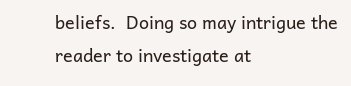beliefs.  Doing so may intrigue the reader to investigate at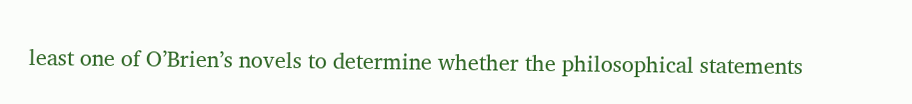least one of O’Brien’s novels to determine whether the philosophical statements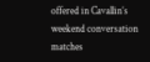offered in Cavallin’s weekend conversation matches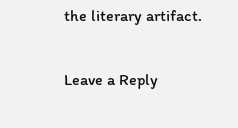the literary artifact.

Leave a Reply